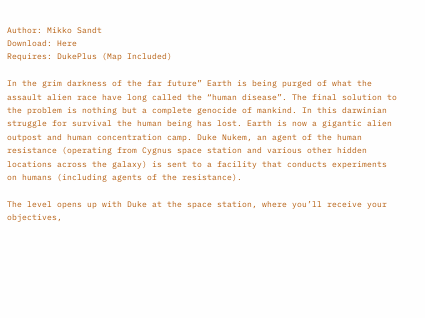Author: Mikko Sandt
Download: Here
Requires: DukePlus (Map Included)

In the grim darkness of the far future” Earth is being purged of what the assault alien race have long called the “human disease”. The final solution to the problem is nothing but a complete genocide of mankind. In this darwinian struggle for survival the human being has lost. Earth is now a gigantic alien outpost and human concentration camp. Duke Nukem, an agent of the human resistance (operating from Cygnus space station and various other hidden locations across the galaxy) is sent to a facility that conducts experiments on humans (including agents of the resistance).

The level opens up with Duke at the space station, where you’ll receive your objectives,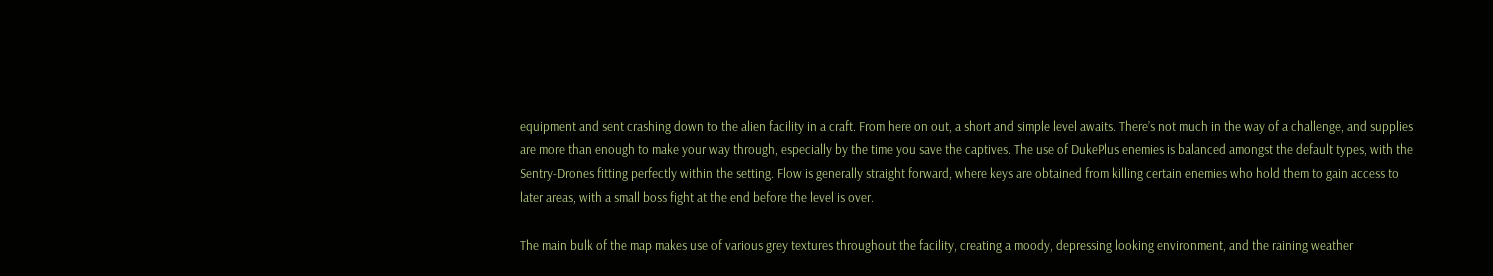equipment and sent crashing down to the alien facility in a craft. From here on out, a short and simple level awaits. There’s not much in the way of a challenge, and supplies are more than enough to make your way through, especially by the time you save the captives. The use of DukePlus enemies is balanced amongst the default types, with the Sentry-Drones fitting perfectly within the setting. Flow is generally straight forward, where keys are obtained from killing certain enemies who hold them to gain access to later areas, with a small boss fight at the end before the level is over.

The main bulk of the map makes use of various grey textures throughout the facility, creating a moody, depressing looking environment, and the raining weather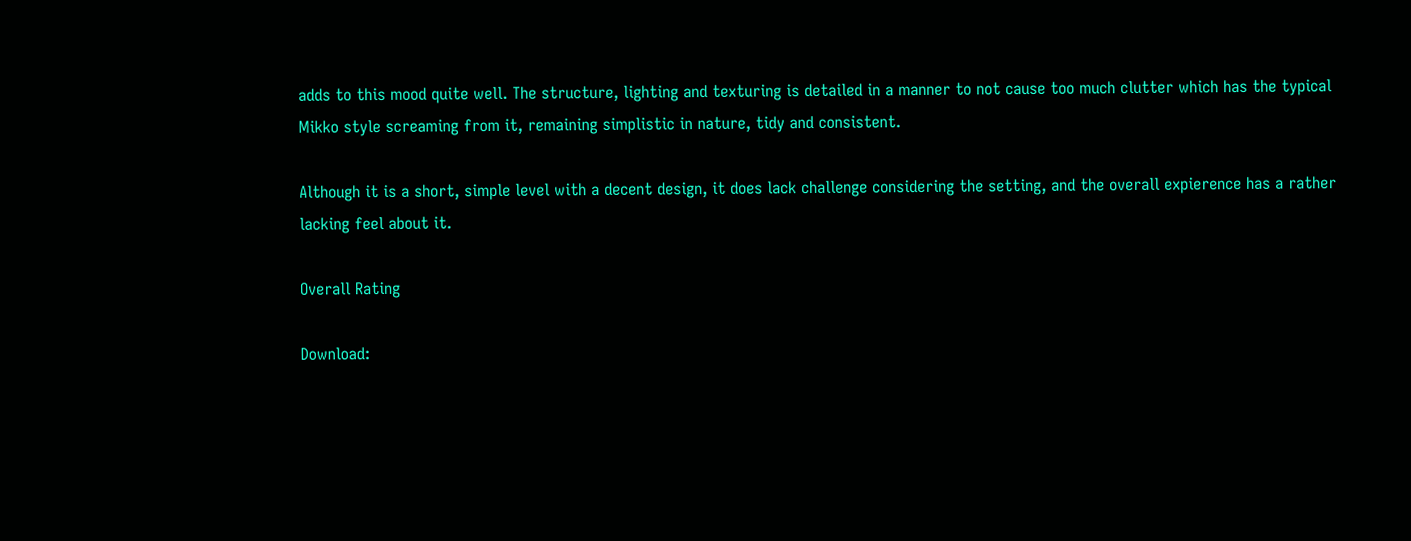adds to this mood quite well. The structure, lighting and texturing is detailed in a manner to not cause too much clutter which has the typical Mikko style screaming from it, remaining simplistic in nature, tidy and consistent.

Although it is a short, simple level with a decent design, it does lack challenge considering the setting, and the overall expierence has a rather lacking feel about it.

Overall Rating

Download: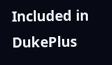Included in DukePlus